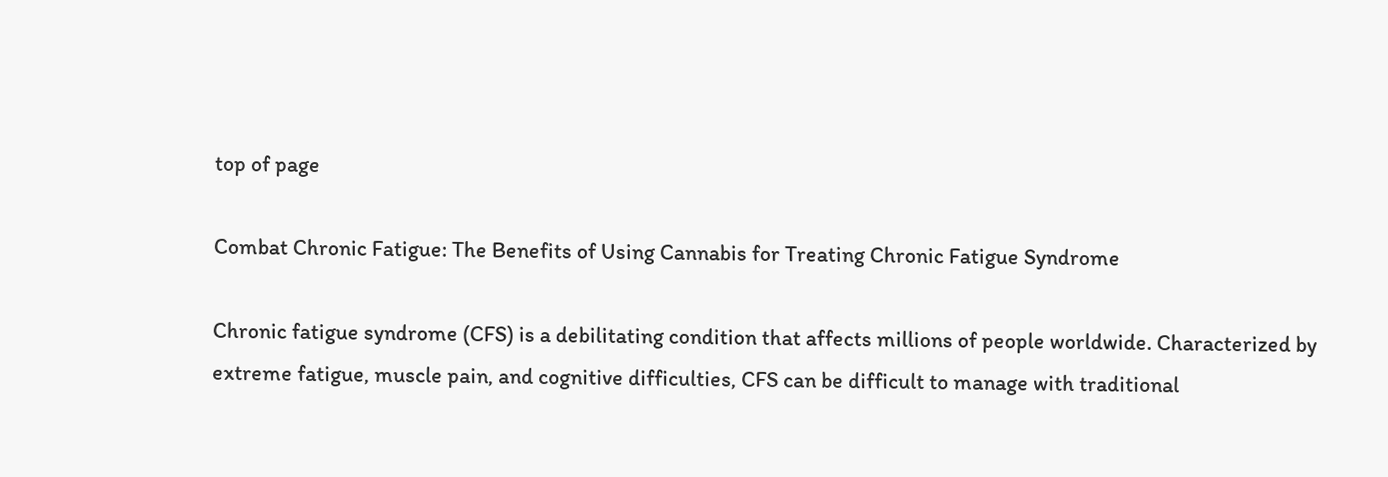top of page

Combat Chronic Fatigue: The Benefits of Using Cannabis for Treating Chronic Fatigue Syndrome

Chronic fatigue syndrome (CFS) is a debilitating condition that affects millions of people worldwide. Characterized by extreme fatigue, muscle pain, and cognitive difficulties, CFS can be difficult to manage with traditional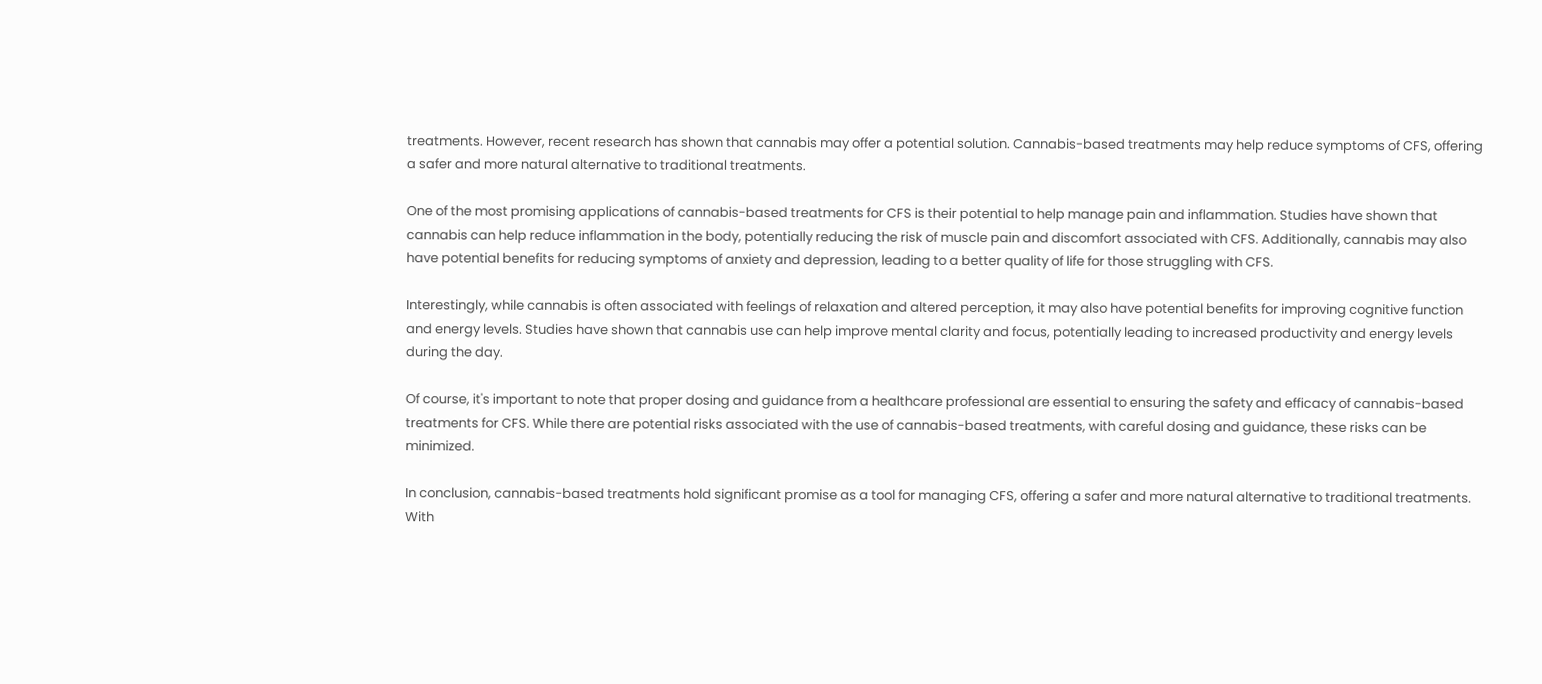treatments. However, recent research has shown that cannabis may offer a potential solution. Cannabis-based treatments may help reduce symptoms of CFS, offering a safer and more natural alternative to traditional treatments.

One of the most promising applications of cannabis-based treatments for CFS is their potential to help manage pain and inflammation. Studies have shown that cannabis can help reduce inflammation in the body, potentially reducing the risk of muscle pain and discomfort associated with CFS. Additionally, cannabis may also have potential benefits for reducing symptoms of anxiety and depression, leading to a better quality of life for those struggling with CFS.

Interestingly, while cannabis is often associated with feelings of relaxation and altered perception, it may also have potential benefits for improving cognitive function and energy levels. Studies have shown that cannabis use can help improve mental clarity and focus, potentially leading to increased productivity and energy levels during the day.

Of course, it's important to note that proper dosing and guidance from a healthcare professional are essential to ensuring the safety and efficacy of cannabis-based treatments for CFS. While there are potential risks associated with the use of cannabis-based treatments, with careful dosing and guidance, these risks can be minimized.

In conclusion, cannabis-based treatments hold significant promise as a tool for managing CFS, offering a safer and more natural alternative to traditional treatments. With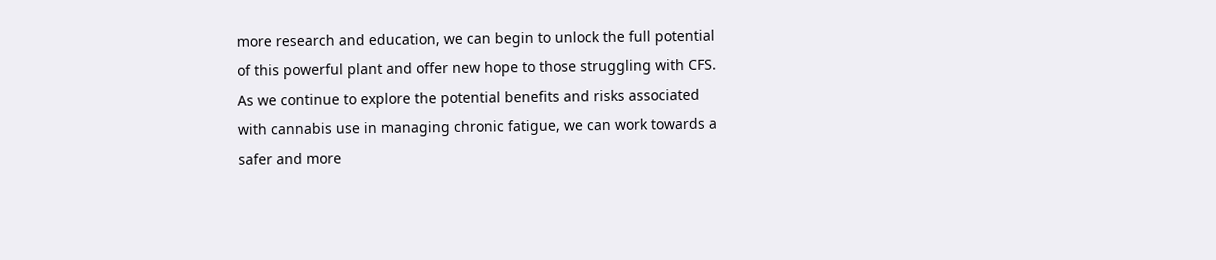more research and education, we can begin to unlock the full potential of this powerful plant and offer new hope to those struggling with CFS. As we continue to explore the potential benefits and risks associated with cannabis use in managing chronic fatigue, we can work towards a safer and more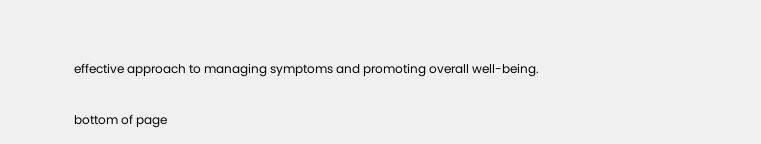effective approach to managing symptoms and promoting overall well-being.

bottom of page